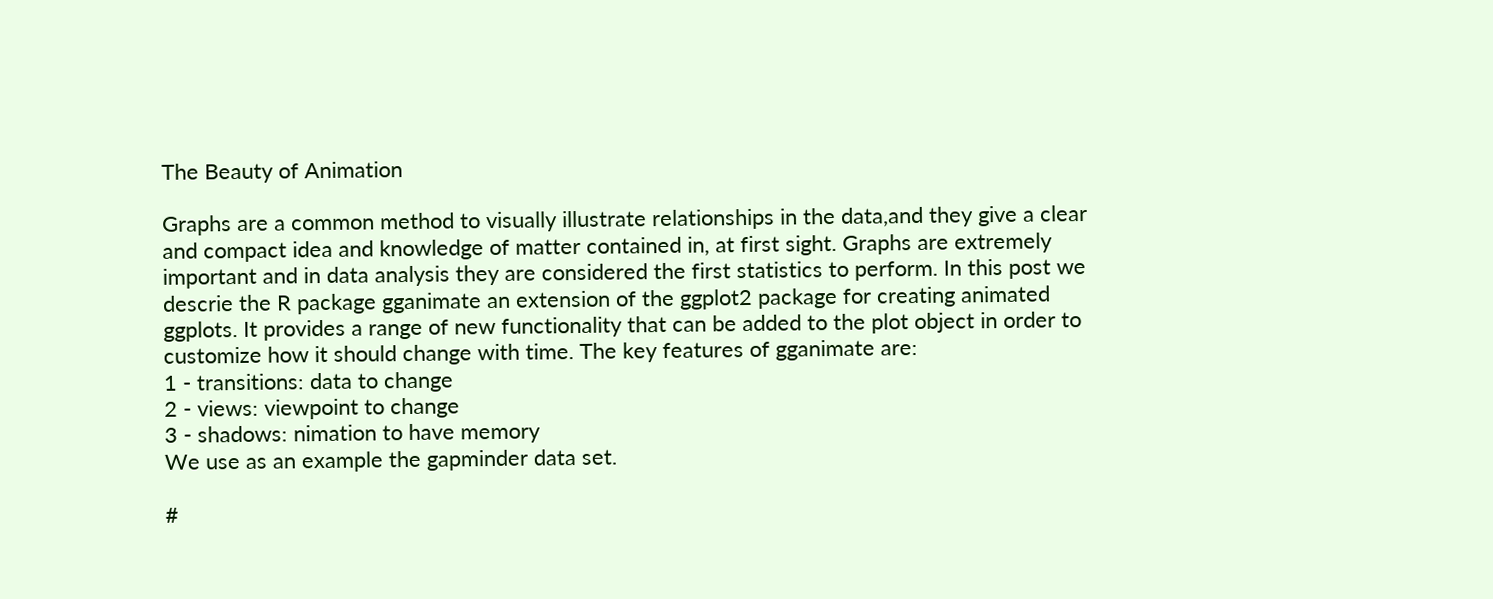The Beauty of Animation

Graphs are a common method to visually illustrate relationships in the data,and they give a clear and compact idea and knowledge of matter contained in, at first sight. Graphs are extremely important and in data analysis they are considered the first statistics to perform. In this post we descrie the R package gganimate an extension of the ggplot2 package for creating animated ggplots. It provides a range of new functionality that can be added to the plot object in order to customize how it should change with time. The key features of gganimate are:
1 - transitions: data to change
2 - views: viewpoint to change
3 - shadows: nimation to have memory
We use as an example the gapminder data set.

#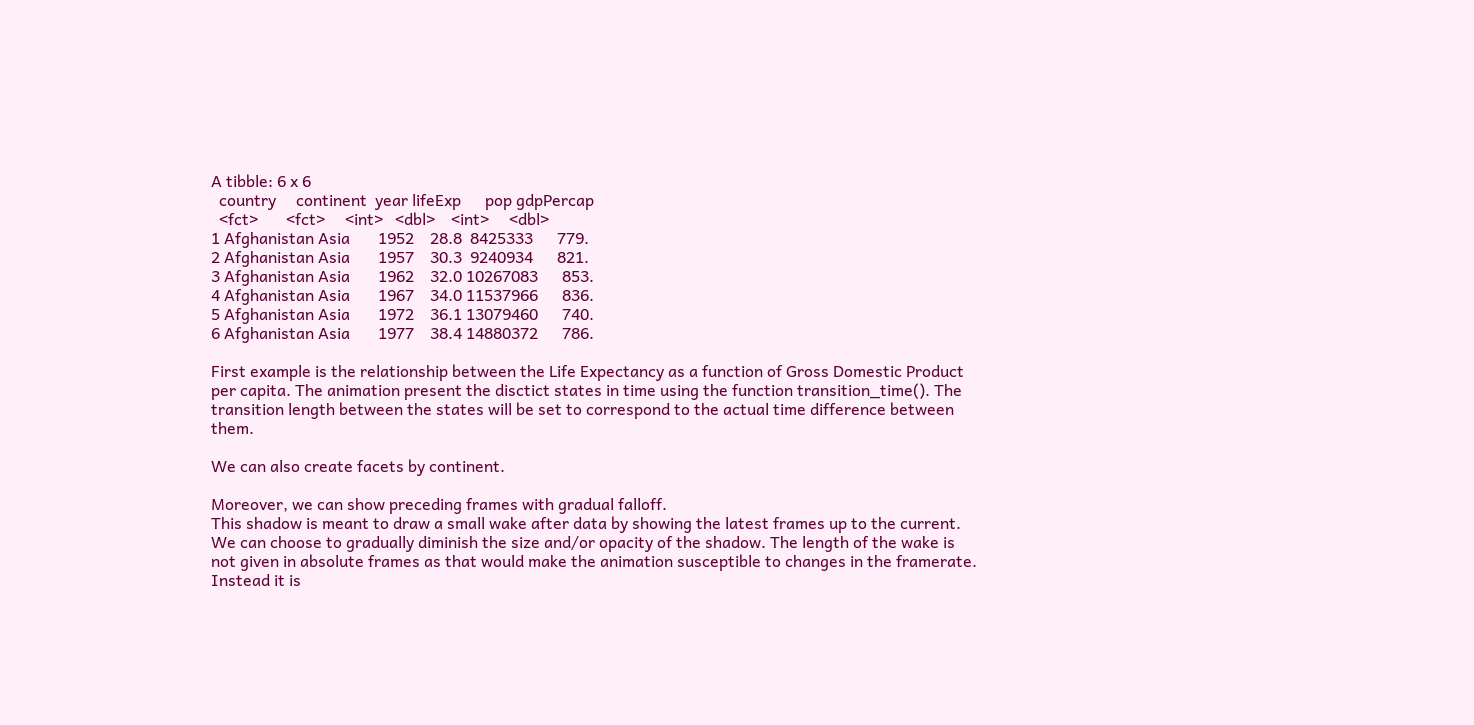A tibble: 6 x 6
  country     continent  year lifeExp      pop gdpPercap
  <fct>       <fct>     <int>   <dbl>    <int>     <dbl>
1 Afghanistan Asia       1952    28.8  8425333      779.
2 Afghanistan Asia       1957    30.3  9240934      821.
3 Afghanistan Asia       1962    32.0 10267083      853.
4 Afghanistan Asia       1967    34.0 11537966      836.
5 Afghanistan Asia       1972    36.1 13079460      740.
6 Afghanistan Asia       1977    38.4 14880372      786.

First example is the relationship between the Life Expectancy as a function of Gross Domestic Product per capita. The animation present the disctict states in time using the function transition_time(). The transition length between the states will be set to correspond to the actual time difference between them.

We can also create facets by continent.

Moreover, we can show preceding frames with gradual falloff.
This shadow is meant to draw a small wake after data by showing the latest frames up to the current. We can choose to gradually diminish the size and/or opacity of the shadow. The length of the wake is not given in absolute frames as that would make the animation susceptible to changes in the framerate. Instead it is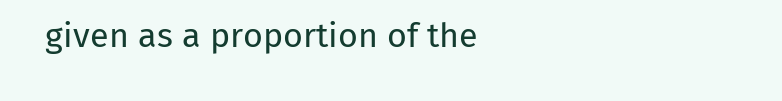given as a proportion of the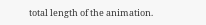total length of the animation.